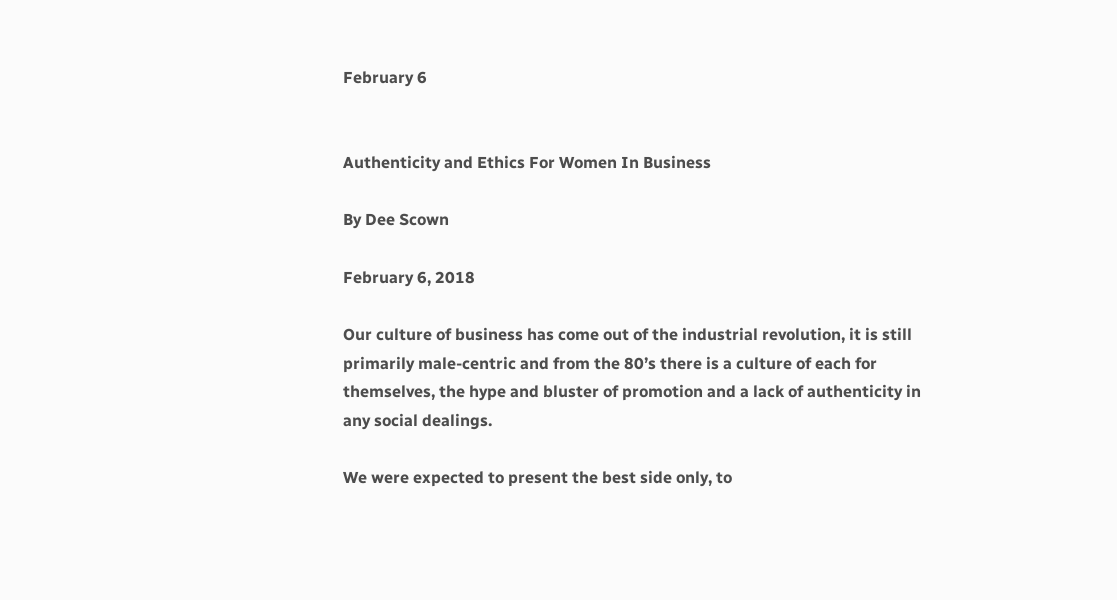February 6


Authenticity and Ethics For Women In Business

By Dee Scown

February 6, 2018

Our culture of business has come out of the industrial revolution, it is still primarily male-centric and from the 80’s there is a culture of each for themselves, the hype and bluster of promotion and a lack of authenticity in any social dealings.

We were expected to present the best side only, to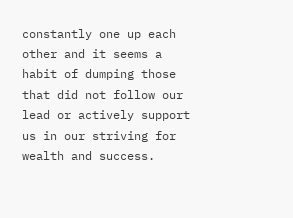constantly one up each other and it seems a habit of dumping those that did not follow our lead or actively support us in our striving for wealth and success.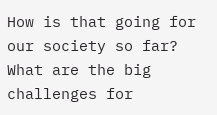How is that going for our society so far? What are the big challenges for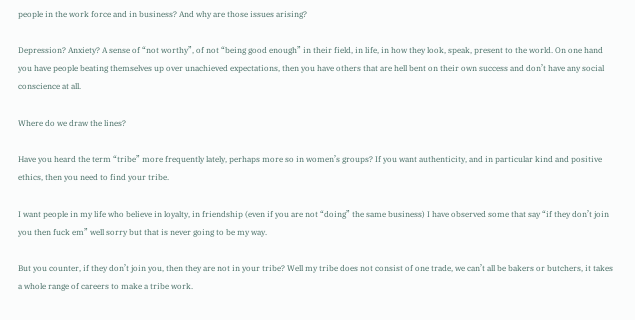people in the work force and in business? And why are those issues arising?

Depression? Anxiety? A sense of “not worthy”, of not “being good enough” in their field, in life, in how they look, speak, present to the world. On one hand you have people beating themselves up over unachieved expectations, then you have others that are hell bent on their own success and don’t have any social conscience at all.

Where do we draw the lines?

Have you heard the term “tribe” more frequently lately, perhaps more so in women’s groups? If you want authenticity, and in particular kind and positive ethics, then you need to find your tribe.

I want people in my life who believe in loyalty, in friendship (even if you are not “doing” the same business) I have observed some that say “if they don’t join you then fuck em” well sorry but that is never going to be my way.

But you counter, if they don’t join you, then they are not in your tribe? Well my tribe does not consist of one trade, we can’t all be bakers or butchers, it takes a whole range of careers to make a tribe work.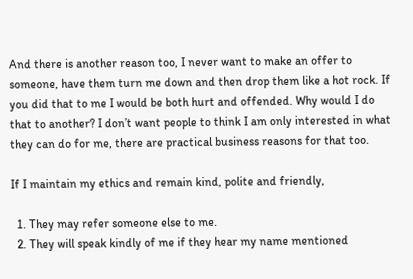And there is another reason too, I never want to make an offer to someone, have them turn me down and then drop them like a hot rock. If you did that to me I would be both hurt and offended. Why would I do that to another? I don’t want people to think I am only interested in what they can do for me, there are practical business reasons for that too.

If I maintain my ethics and remain kind, polite and friendly,

  1. They may refer someone else to me.
  2. They will speak kindly of me if they hear my name mentioned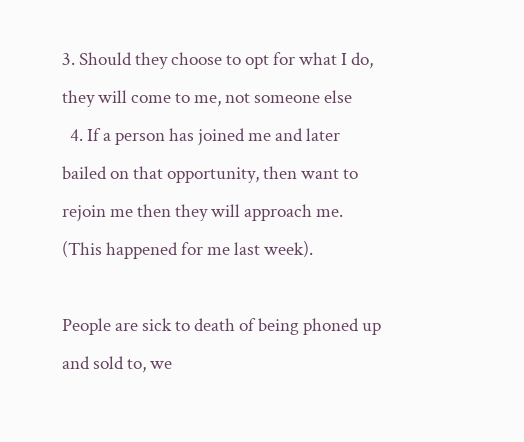3. Should they choose to opt for what I do, they will come to me, not someone else
  4. If a person has joined me and later bailed on that opportunity, then want to rejoin me then they will approach me. (This happened for me last week).

People are sick to death of being phoned up and sold to, we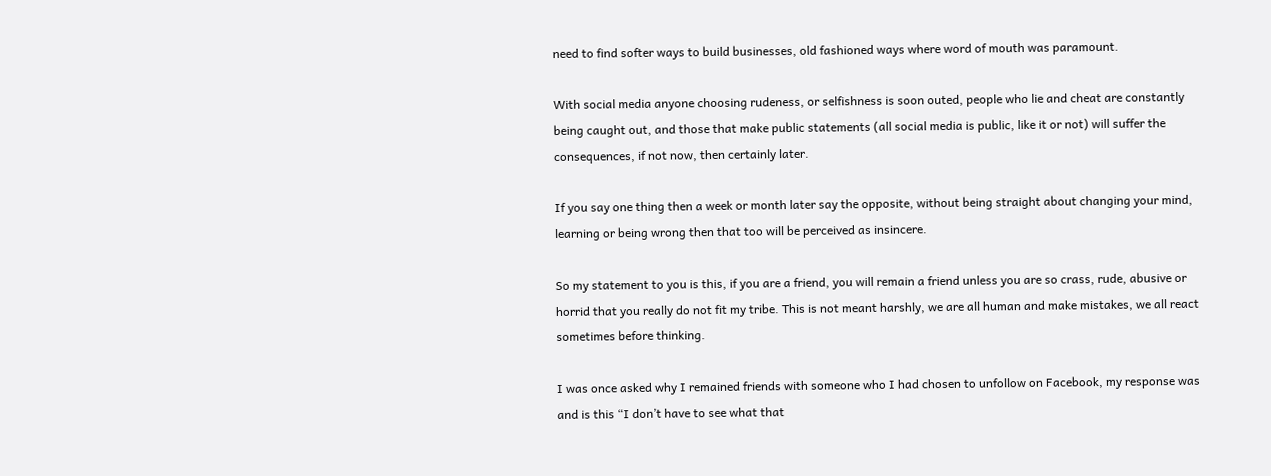need to find softer ways to build businesses, old fashioned ways where word of mouth was paramount.

With social media anyone choosing rudeness, or selfishness is soon outed, people who lie and cheat are constantly being caught out, and those that make public statements (all social media is public, like it or not) will suffer the consequences, if not now, then certainly later.

If you say one thing then a week or month later say the opposite, without being straight about changing your mind, learning or being wrong then that too will be perceived as insincere.

So my statement to you is this, if you are a friend, you will remain a friend unless you are so crass, rude, abusive or horrid that you really do not fit my tribe. This is not meant harshly, we are all human and make mistakes, we all react sometimes before thinking.

I was once asked why I remained friends with someone who I had chosen to unfollow on Facebook, my response was and is this “I don’t have to see what that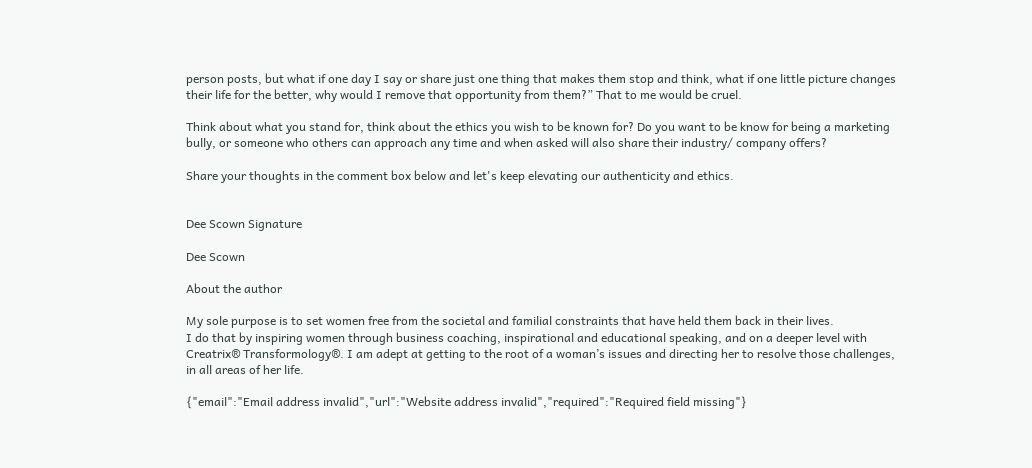person posts, but what if one day I say or share just one thing that makes them stop and think, what if one little picture changes their life for the better, why would I remove that opportunity from them?” That to me would be cruel.

Think about what you stand for, think about the ethics you wish to be known for? Do you want to be know for being a marketing bully, or someone who others can approach any time and when asked will also share their industry/ company offers?

Share your thoughts in the comment box below and let's keep elevating our authenticity and ethics.


Dee Scown Signature

Dee Scown

About the author

My sole purpose is to set women free from the societal and familial constraints that have held them back in their lives.
I do that by inspiring women through business coaching, inspirational and educational speaking, and on a deeper level with Creatrix® Transformology®. I am adept at getting to the root of a woman’s issues and directing her to resolve those challenges, in all areas of her life.

{"email":"Email address invalid","url":"Website address invalid","required":"Required field missing"}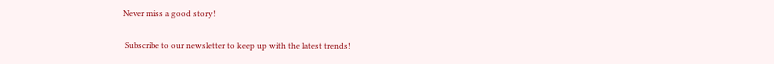Never miss a good story!

 Subscribe to our newsletter to keep up with the latest trends!